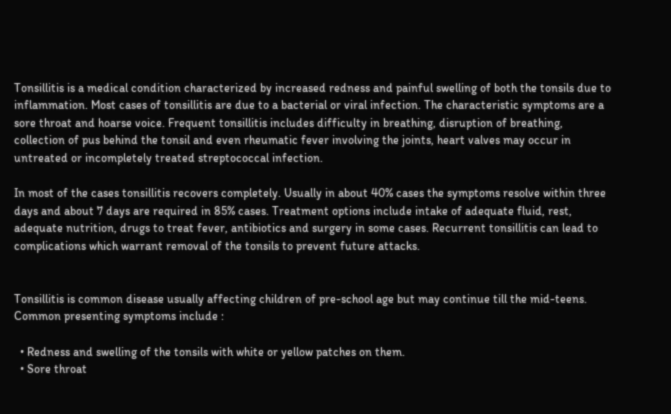Tonsillitis is a medical condition characterized by increased redness and painful swelling of both the tonsils due to inflammation. Most cases of tonsillitis are due to a bacterial or viral infection. The characteristic symptoms are a sore throat and hoarse voice. Frequent tonsillitis includes difficulty in breathing, disruption of breathing, collection of pus behind the tonsil and even rheumatic fever involving the joints, heart valves may occur in untreated or incompletely treated streptococcal infection.

In most of the cases tonsillitis recovers completely. Usually in about 40% cases the symptoms resolve within three days and about 7 days are required in 85% cases. Treatment options include intake of adequate fluid, rest, adequate nutrition, drugs to treat fever, antibiotics and surgery in some cases. Recurrent tonsillitis can lead to complications which warrant removal of the tonsils to prevent future attacks.


Tonsillitis is common disease usually affecting children of pre-school age but may continue till the mid-teens. Common presenting symptoms include :

  • Redness and swelling of the tonsils with white or yellow patches on them.
  • Sore throat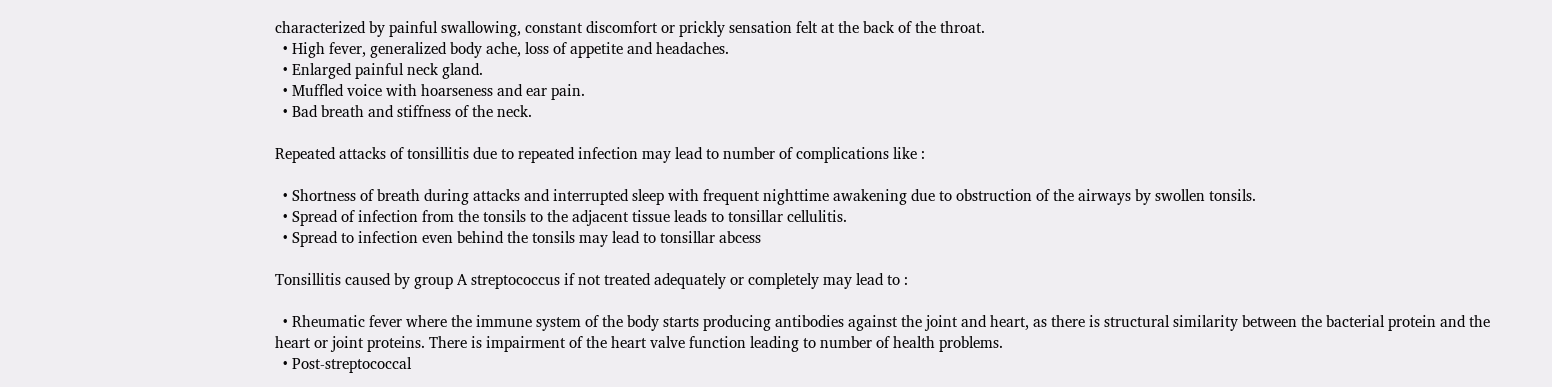characterized by painful swallowing, constant discomfort or prickly sensation felt at the back of the throat.
  • High fever, generalized body ache, loss of appetite and headaches.
  • Enlarged painful neck gland.
  • Muffled voice with hoarseness and ear pain.
  • Bad breath and stiffness of the neck.

Repeated attacks of tonsillitis due to repeated infection may lead to number of complications like :

  • Shortness of breath during attacks and interrupted sleep with frequent nighttime awakening due to obstruction of the airways by swollen tonsils.
  • Spread of infection from the tonsils to the adjacent tissue leads to tonsillar cellulitis.
  • Spread to infection even behind the tonsils may lead to tonsillar abcess

Tonsillitis caused by group A streptococcus if not treated adequately or completely may lead to :

  • Rheumatic fever where the immune system of the body starts producing antibodies against the joint and heart, as there is structural similarity between the bacterial protein and the heart or joint proteins. There is impairment of the heart valve function leading to number of health problems.
  • Post-streptococcal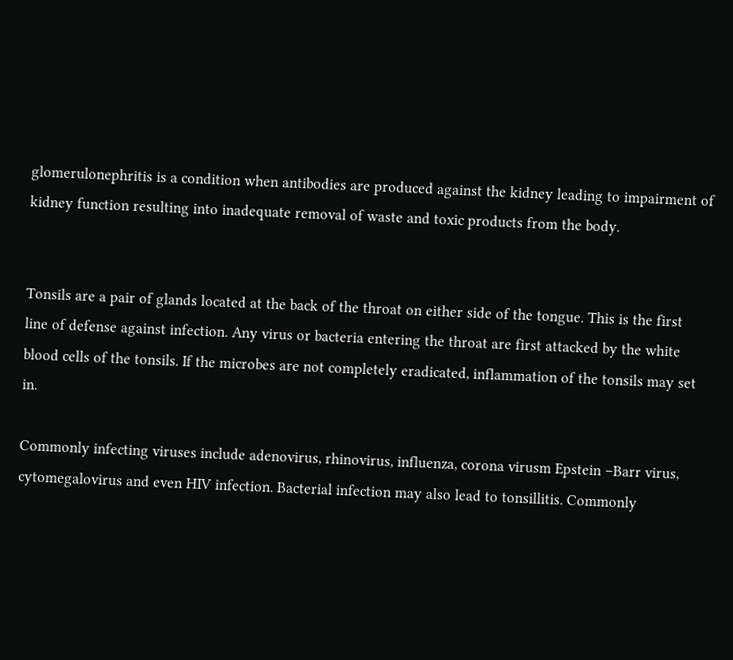glomerulonephritis is a condition when antibodies are produced against the kidney leading to impairment of kidney function resulting into inadequate removal of waste and toxic products from the body.


Tonsils are a pair of glands located at the back of the throat on either side of the tongue. This is the first line of defense against infection. Any virus or bacteria entering the throat are first attacked by the white blood cells of the tonsils. If the microbes are not completely eradicated, inflammation of the tonsils may set in.

Commonly infecting viruses include adenovirus, rhinovirus, influenza, corona virusm Epstein –Barr virus, cytomegalovirus and even HIV infection. Bacterial infection may also lead to tonsillitis. Commonly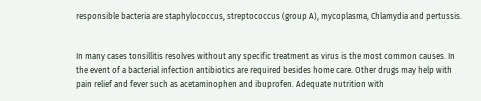responsible bacteria are staphylococcus, streptococcus (group A), mycoplasma, Chlamydia and pertussis.


In many cases tonsillitis resolves without any specific treatment as virus is the most common causes. In the event of a bacterial infection antibiotics are required besides home care. Other drugs may help with pain relief and fever such as acetaminophen and ibuprofen. Adequate nutrition with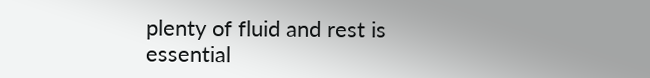plenty of fluid and rest is essential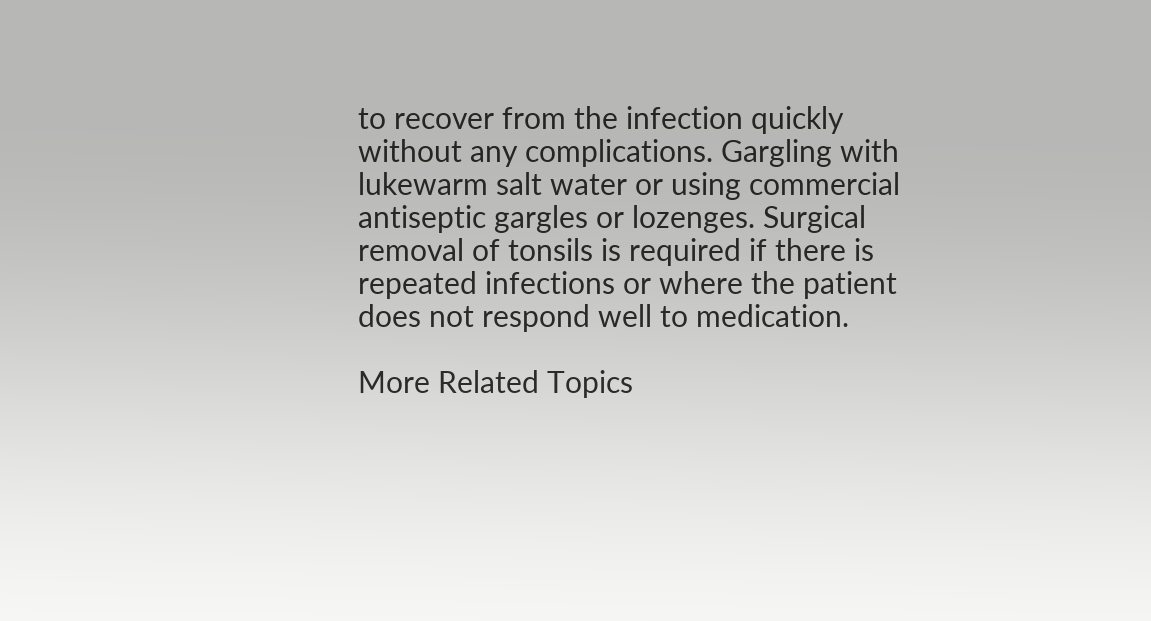to recover from the infection quickly without any complications. Gargling with lukewarm salt water or using commercial antiseptic gargles or lozenges. Surgical removal of tonsils is required if there is repeated infections or where the patient does not respond well to medication.

More Related Topics